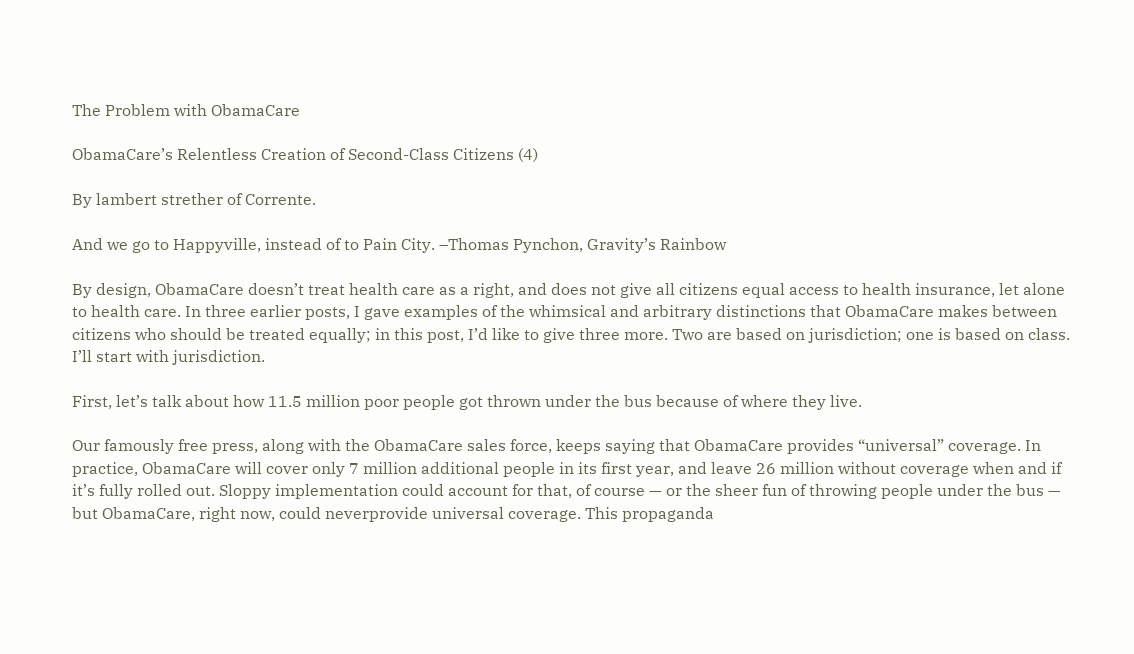The Problem with ObamaCare

ObamaCare’s Relentless Creation of Second-Class Citizens (4)

By lambert strether of Corrente.

And we go to Happyville, instead of to Pain City. –Thomas Pynchon, Gravity’s Rainbow

By design, ObamaCare doesn’t treat health care as a right, and does not give all citizens equal access to health insurance, let alone to health care. In three earlier posts, I gave examples of the whimsical and arbitrary distinctions that ObamaCare makes between citizens who should be treated equally; in this post, I’d like to give three more. Two are based on jurisdiction; one is based on class. I’ll start with jurisdiction.

First, let’s talk about how 11.5 million poor people got thrown under the bus because of where they live.

Our famously free press, along with the ObamaCare sales force, keeps saying that ObamaCare provides “universal” coverage. In practice, ObamaCare will cover only 7 million additional people in its first year, and leave 26 million without coverage when and if it’s fully rolled out. Sloppy implementation could account for that, of course — or the sheer fun of throwing people under the bus — but ObamaCare, right now, could neverprovide universal coverage. This propaganda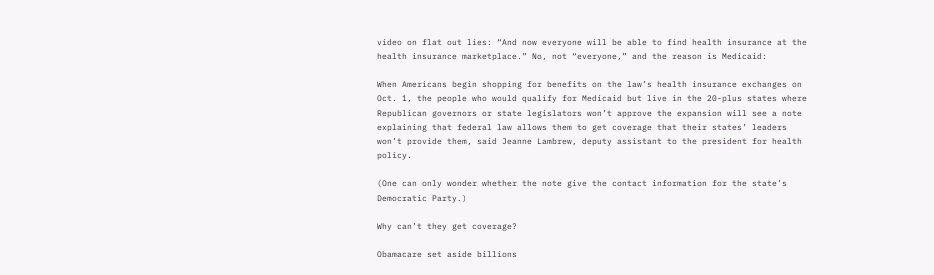video on flat out lies: “And now everyone will be able to find health insurance at the health insurance marketplace.” No, not “everyone,” and the reason is Medicaid:

When Americans begin shopping for benefits on the law’s health insurance exchanges on Oct. 1, the people who would qualify for Medicaid but live in the 20-plus states where Republican governors or state legislators won’t approve the expansion will see a note explaining that federal law allows them to get coverage that their states’ leaders won’t provide them, said Jeanne Lambrew, deputy assistant to the president for health policy.

(One can only wonder whether the note give the contact information for the state’s Democratic Party.)

Why can’t they get coverage?

Obamacare set aside billions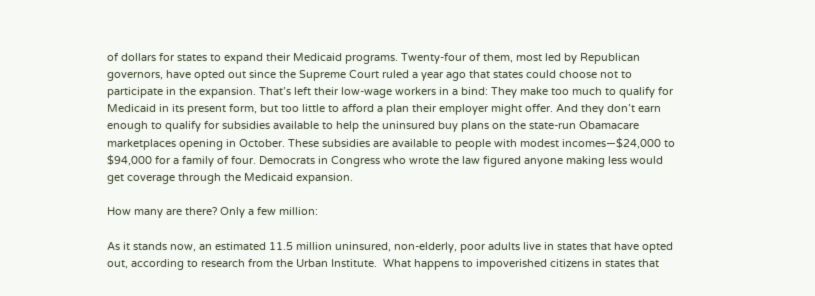of dollars for states to expand their Medicaid programs. Twenty-four of them, most led by Republican governors, have opted out since the Supreme Court ruled a year ago that states could choose not to participate in the expansion. That’s left their low-wage workers in a bind: They make too much to qualify for Medicaid in its present form, but too little to afford a plan their employer might offer. And they don’t earn enough to qualify for subsidies available to help the uninsured buy plans on the state-run Obamacare marketplaces opening in October. These subsidies are available to people with modest incomes—$24,000 to $94,000 for a family of four. Democrats in Congress who wrote the law figured anyone making less would get coverage through the Medicaid expansion.

How many are there? Only a few million:

As it stands now, an estimated 11.5 million uninsured, non-elderly, poor adults live in states that have opted out, according to research from the Urban Institute.  What happens to impoverished citizens in states that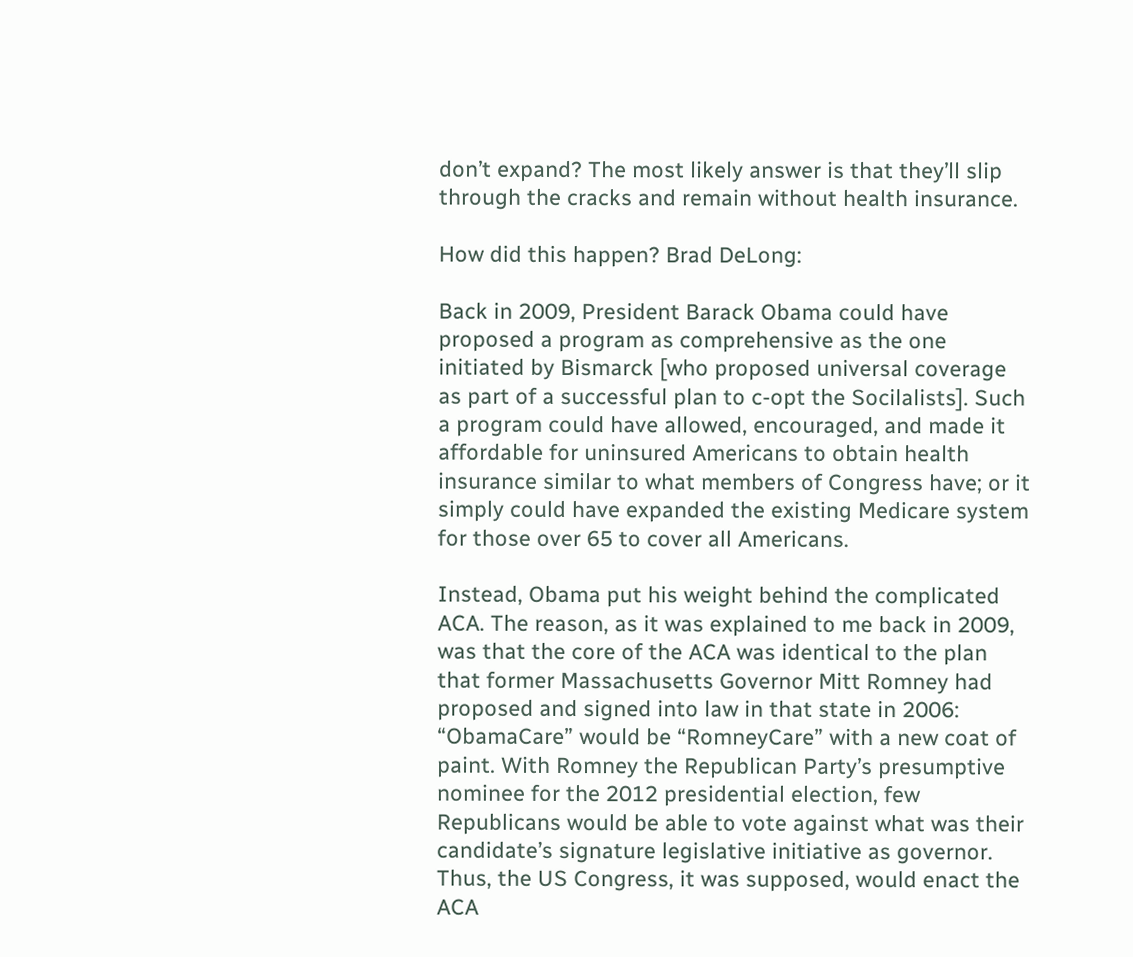don’t expand? The most likely answer is that they’ll slip through the cracks and remain without health insurance.

How did this happen? Brad DeLong:

Back in 2009, President Barack Obama could have proposed a program as comprehensive as the one initiated by Bismarck [who proposed universal coverage as part of a successful plan to c-opt the Socilalists]. Such a program could have allowed, encouraged, and made it affordable for uninsured Americans to obtain health insurance similar to what members of Congress have; or it simply could have expanded the existing Medicare system for those over 65 to cover all Americans.

Instead, Obama put his weight behind the complicated ACA. The reason, as it was explained to me back in 2009, was that the core of the ACA was identical to the plan that former Massachusetts Governor Mitt Romney had proposed and signed into law in that state in 2006: “ObamaCare” would be “RomneyCare” with a new coat of paint. With Romney the Republican Party’s presumptive nominee for the 2012 presidential election, few Republicans would be able to vote against what was their candidate’s signature legislative initiative as governor. Thus, the US Congress, it was supposed, would enact the ACA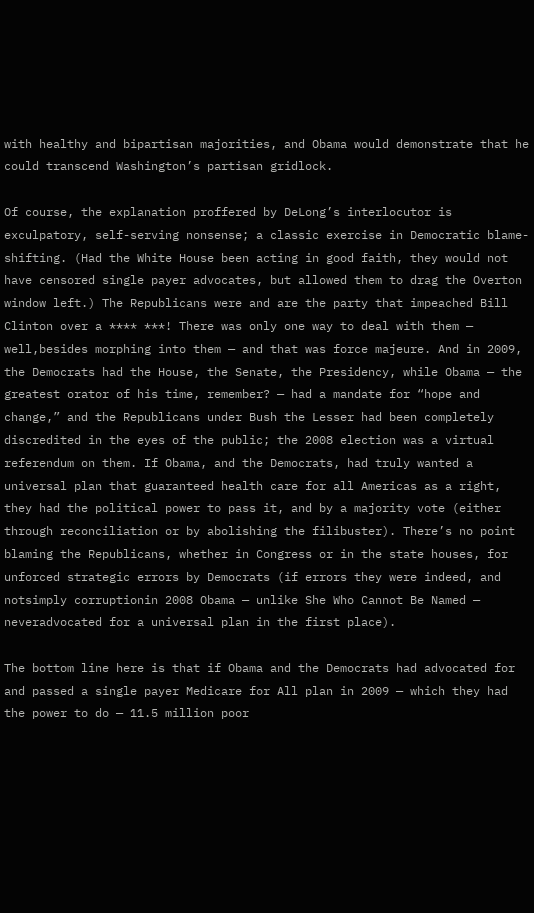with healthy and bipartisan majorities, and Obama would demonstrate that he could transcend Washington’s partisan gridlock.

Of course, the explanation proffered by DeLong’s interlocutor is exculpatory, self-serving nonsense; a classic exercise in Democratic blame-shifting. (Had the White House been acting in good faith, they would not have censored single payer advocates, but allowed them to drag the Overton window left.) The Republicans were and are the party that impeached Bill Clinton over a **** ***! There was only one way to deal with them — well,besides morphing into them — and that was force majeure. And in 2009, the Democrats had the House, the Senate, the Presidency, while Obama — the greatest orator of his time, remember? — had a mandate for “hope and change,” and the Republicans under Bush the Lesser had been completely discredited in the eyes of the public; the 2008 election was a virtual referendum on them. If Obama, and the Democrats, had truly wanted a universal plan that guaranteed health care for all Americas as a right, they had the political power to pass it, and by a majority vote (either through reconciliation or by abolishing the filibuster). There’s no point blaming the Republicans, whether in Congress or in the state houses, for unforced strategic errors by Democrats (if errors they were indeed, and notsimply corruptionin 2008 Obama — unlike She Who Cannot Be Named — neveradvocated for a universal plan in the first place).

The bottom line here is that if Obama and the Democrats had advocated for and passed a single payer Medicare for All plan in 2009 — which they had the power to do — 11.5 million poor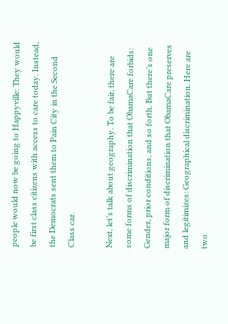people would now be going to Happyville: They would be first class citizens with access to care today. Instead, the Democrats sent them to Pain City in the Second Class car.

Next, let’s talk about geography. To be fair, there are some forms of discrimination that ObamaCare forbids: Gender, prior conditions, and so forth. But there’s one major form of discrimination that ObamaCare preserves and legitimizes: Geographical discrimination. Here are two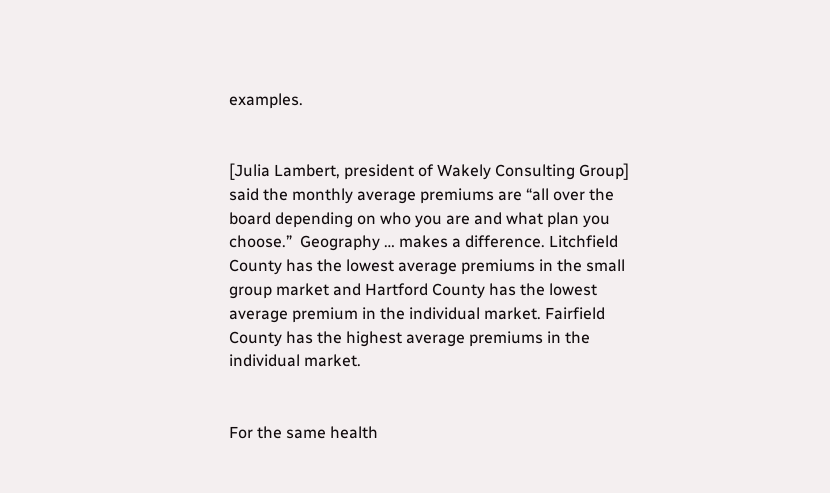examples.


[Julia Lambert, president of Wakely Consulting Group] said the monthly average premiums are “all over the board depending on who you are and what plan you choose.”  Geography … makes a difference. Litchfield County has the lowest average premiums in the small group market and Hartford County has the lowest average premium in the individual market. Fairfield County has the highest average premiums in the individual market.


For the same health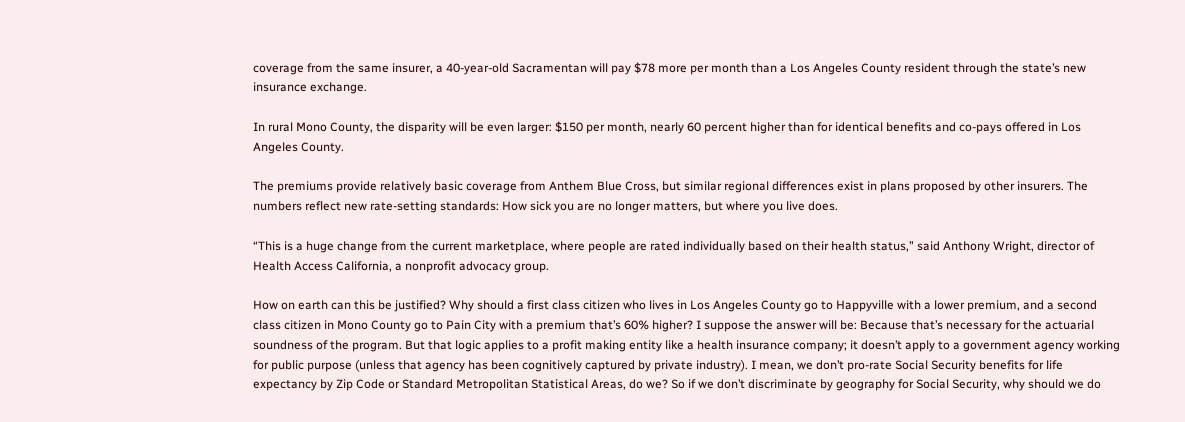coverage from the same insurer, a 40-year-old Sacramentan will pay $78 more per month than a Los Angeles County resident through the state’s new insurance exchange.

In rural Mono County, the disparity will be even larger: $150 per month, nearly 60 percent higher than for identical benefits and co-pays offered in Los Angeles County.

The premiums provide relatively basic coverage from Anthem Blue Cross, but similar regional differences exist in plans proposed by other insurers. The numbers reflect new rate-setting standards: How sick you are no longer matters, but where you live does.

“This is a huge change from the current marketplace, where people are rated individually based on their health status,” said Anthony Wright, director of Health Access California, a nonprofit advocacy group.

How on earth can this be justified? Why should a first class citizen who lives in Los Angeles County go to Happyville with a lower premium, and a second class citizen in Mono County go to Pain City with a premium that’s 60% higher? I suppose the answer will be: Because that’s necessary for the actuarial soundness of the program. But that logic applies to a profit making entity like a health insurance company; it doesn’t apply to a government agency working for public purpose (unless that agency has been cognitively captured by private industry). I mean, we don’t pro-rate Social Security benefits for life expectancy by Zip Code or Standard Metropolitan Statistical Areas, do we? So if we don’t discriminate by geography for Social Security, why should we do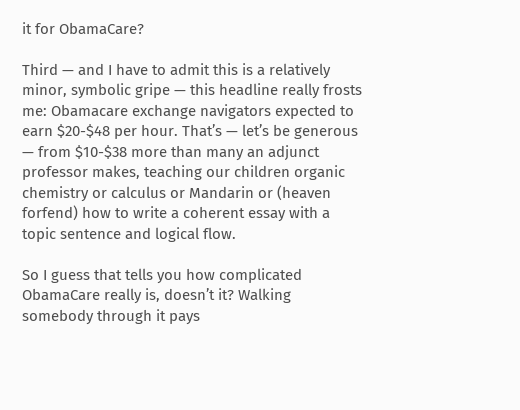it for ObamaCare?

Third — and I have to admit this is a relatively minor, symbolic gripe — this headline really frosts me: Obamacare exchange navigators expected to earn $20-$48 per hour. That’s — let’s be generous — from $10-$38 more than many an adjunct professor makes, teaching our children organic chemistry or calculus or Mandarin or (heaven forfend) how to write a coherent essay with a topic sentence and logical flow.

So I guess that tells you how complicated ObamaCare really is, doesn’t it? Walking somebody through it pays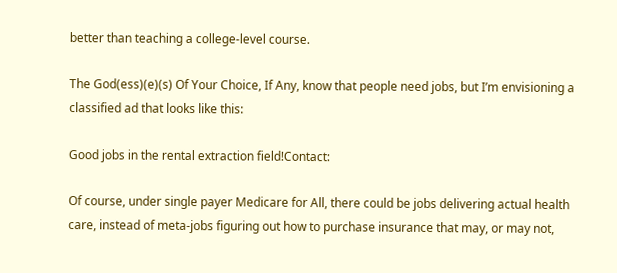better than teaching a college-level course.

The God(ess)(e)(s) Of Your Choice, If Any, know that people need jobs, but I’m envisioning a classified ad that looks like this:

Good jobs in the rental extraction field!Contact:

Of course, under single payer Medicare for All, there could be jobs delivering actual health care, instead of meta-jobs figuring out how to purchase insurance that may, or may not,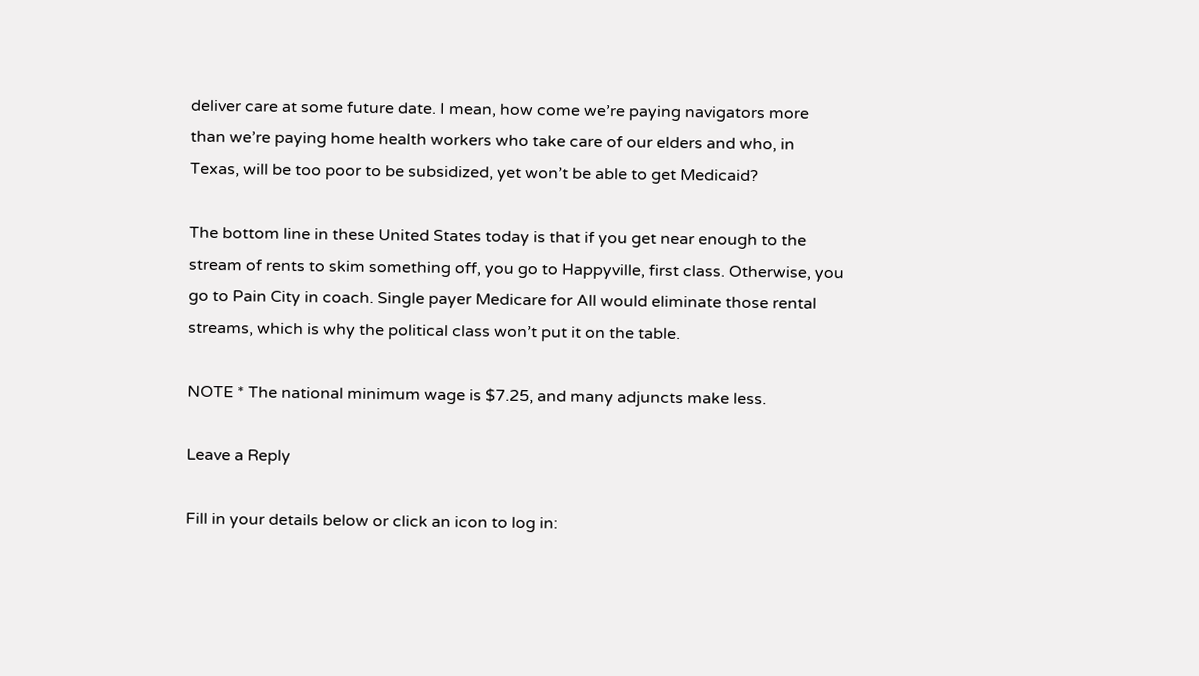deliver care at some future date. I mean, how come we’re paying navigators more than we’re paying home health workers who take care of our elders and who, in Texas, will be too poor to be subsidized, yet won’t be able to get Medicaid?

The bottom line in these United States today is that if you get near enough to the stream of rents to skim something off, you go to Happyville, first class. Otherwise, you go to Pain City in coach. Single payer Medicare for All would eliminate those rental streams, which is why the political class won’t put it on the table.

NOTE * The national minimum wage is $7.25, and many adjuncts make less.

Leave a Reply

Fill in your details below or click an icon to log in: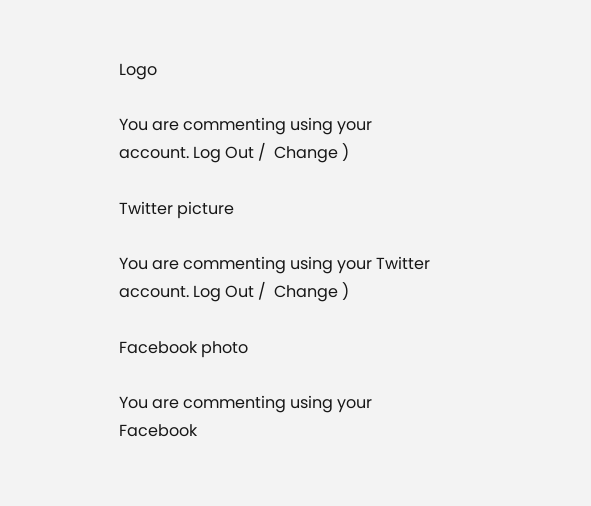Logo

You are commenting using your account. Log Out /  Change )

Twitter picture

You are commenting using your Twitter account. Log Out /  Change )

Facebook photo

You are commenting using your Facebook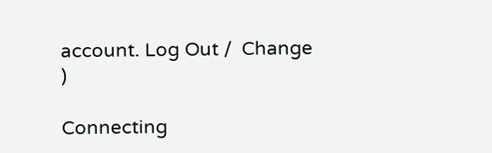account. Log Out /  Change )

Connecting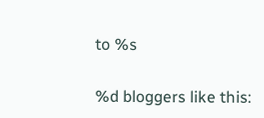to %s

%d bloggers like this: